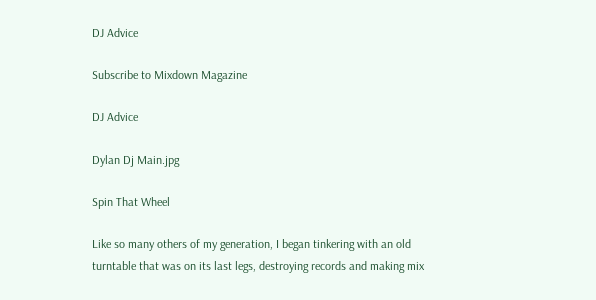DJ Advice

Subscribe to Mixdown Magazine

DJ Advice

Dylan Dj Main.jpg

Spin That Wheel

Like so many others of my generation, I began tinkering with an old turntable that was on its last legs, destroying records and making mix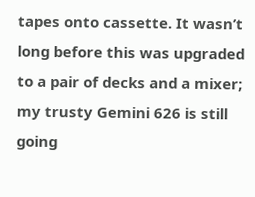tapes onto cassette. It wasn’t long before this was upgraded to a pair of decks and a mixer; my trusty Gemini 626 is still going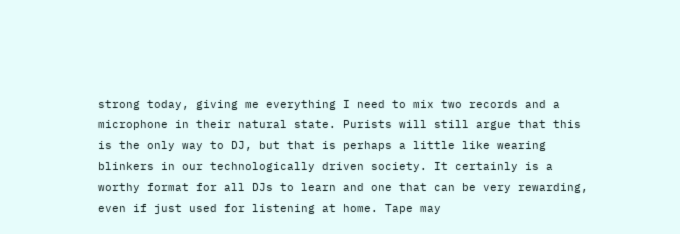strong today, giving me everything I need to mix two records and a microphone in their natural state. Purists will still argue that this is the only way to DJ, but that is perhaps a little like wearing blinkers in our technologically driven society. It certainly is a worthy format for all DJs to learn and one that can be very rewarding, even if just used for listening at home. Tape may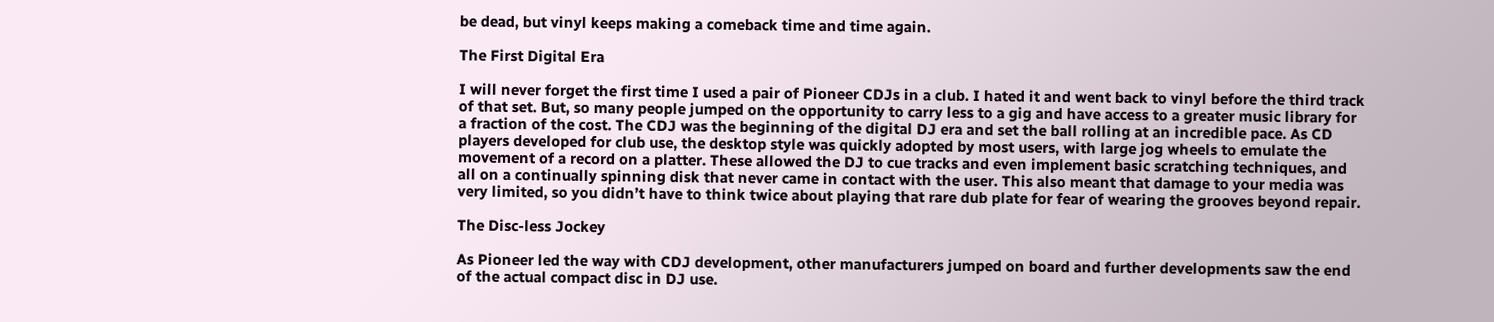be dead, but vinyl keeps making a comeback time and time again.

The First Digital Era

I will never forget the first time I used a pair of Pioneer CDJs in a club. I hated it and went back to vinyl before the third track of that set. But, so many people jumped on the opportunity to carry less to a gig and have access to a greater music library for a fraction of the cost. The CDJ was the beginning of the digital DJ era and set the ball rolling at an incredible pace. As CD players developed for club use, the desktop style was quickly adopted by most users, with large jog wheels to emulate the movement of a record on a platter. These allowed the DJ to cue tracks and even implement basic scratching techniques, and all on a continually spinning disk that never came in contact with the user. This also meant that damage to your media was very limited, so you didn’t have to think twice about playing that rare dub plate for fear of wearing the grooves beyond repair.

The Disc-less Jockey

As Pioneer led the way with CDJ development, other manufacturers jumped on board and further developments saw the end of the actual compact disc in DJ use.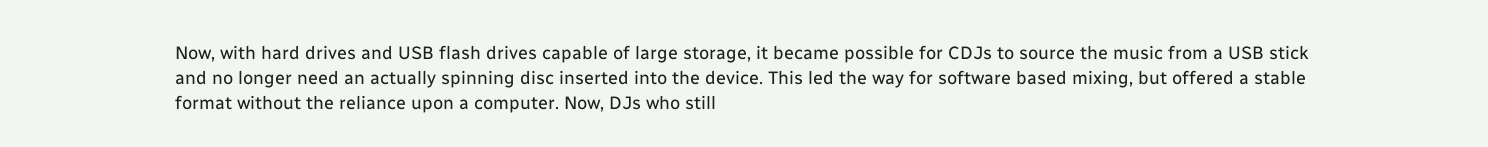Now, with hard drives and USB flash drives capable of large storage, it became possible for CDJs to source the music from a USB stick and no longer need an actually spinning disc inserted into the device. This led the way for software based mixing, but offered a stable format without the reliance upon a computer. Now, DJs who still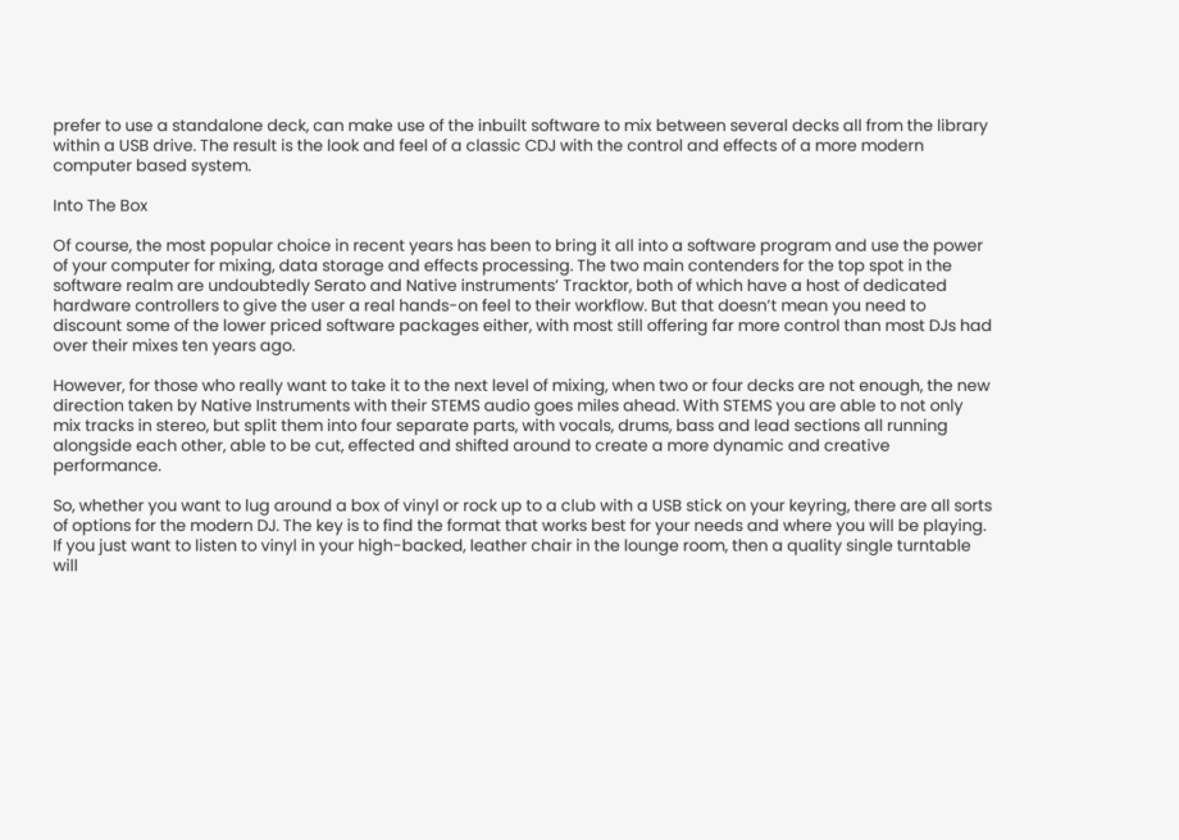prefer to use a standalone deck, can make use of the inbuilt software to mix between several decks all from the library within a USB drive. The result is the look and feel of a classic CDJ with the control and effects of a more modern computer based system.

Into The Box

Of course, the most popular choice in recent years has been to bring it all into a software program and use the power of your computer for mixing, data storage and effects processing. The two main contenders for the top spot in the software realm are undoubtedly Serato and Native instruments’ Tracktor, both of which have a host of dedicated hardware controllers to give the user a real hands-on feel to their workflow. But that doesn’t mean you need to discount some of the lower priced software packages either, with most still offering far more control than most DJs had over their mixes ten years ago.

However, for those who really want to take it to the next level of mixing, when two or four decks are not enough, the new direction taken by Native Instruments with their STEMS audio goes miles ahead. With STEMS you are able to not only mix tracks in stereo, but split them into four separate parts, with vocals, drums, bass and lead sections all running alongside each other, able to be cut, effected and shifted around to create a more dynamic and creative performance.

So, whether you want to lug around a box of vinyl or rock up to a club with a USB stick on your keyring, there are all sorts of options for the modern DJ. The key is to find the format that works best for your needs and where you will be playing. If you just want to listen to vinyl in your high-backed, leather chair in the lounge room, then a quality single turntable will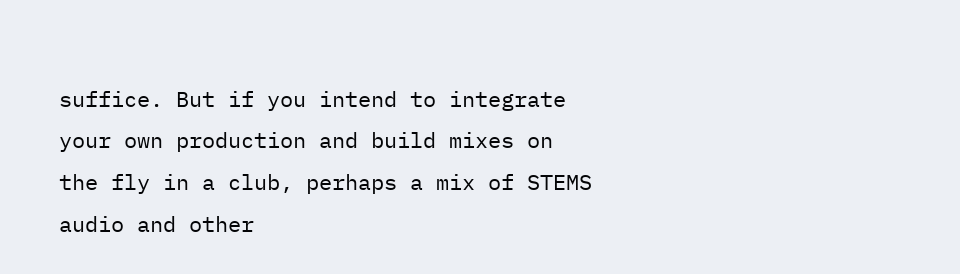suffice. But if you intend to integrate your own production and build mixes on the fly in a club, perhaps a mix of STEMS audio and other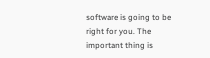software is going to be right for you. The important thing is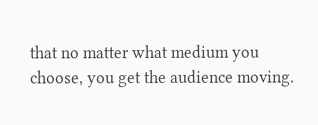that no matter what medium you choose, you get the audience moving.